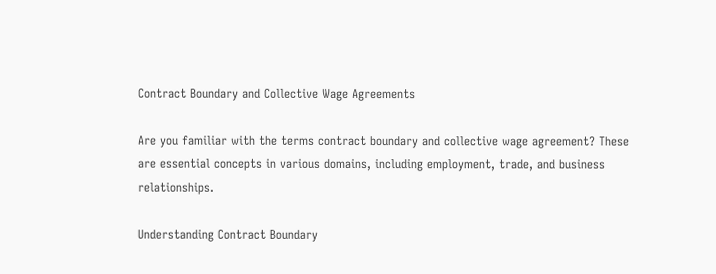Contract Boundary and Collective Wage Agreements

Are you familiar with the terms contract boundary and collective wage agreement? These are essential concepts in various domains, including employment, trade, and business relationships.

Understanding Contract Boundary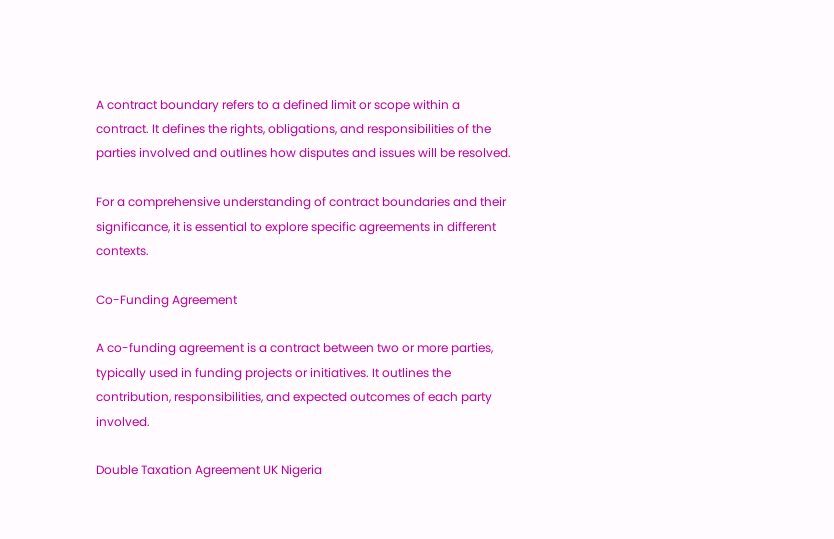A contract boundary refers to a defined limit or scope within a contract. It defines the rights, obligations, and responsibilities of the parties involved and outlines how disputes and issues will be resolved.

For a comprehensive understanding of contract boundaries and their significance, it is essential to explore specific agreements in different contexts.

Co-Funding Agreement

A co-funding agreement is a contract between two or more parties, typically used in funding projects or initiatives. It outlines the contribution, responsibilities, and expected outcomes of each party involved.

Double Taxation Agreement UK Nigeria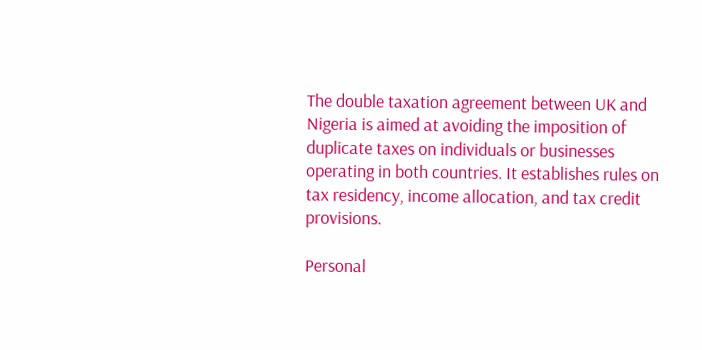The double taxation agreement between UK and Nigeria is aimed at avoiding the imposition of duplicate taxes on individuals or businesses operating in both countries. It establishes rules on tax residency, income allocation, and tax credit provisions.

Personal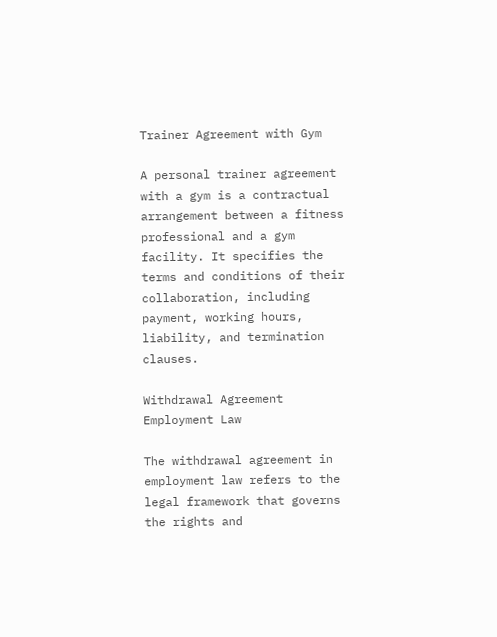Trainer Agreement with Gym

A personal trainer agreement with a gym is a contractual arrangement between a fitness professional and a gym facility. It specifies the terms and conditions of their collaboration, including payment, working hours, liability, and termination clauses.

Withdrawal Agreement Employment Law

The withdrawal agreement in employment law refers to the legal framework that governs the rights and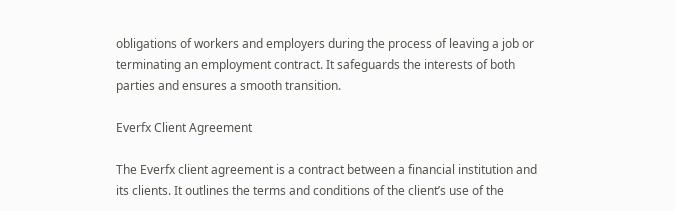obligations of workers and employers during the process of leaving a job or terminating an employment contract. It safeguards the interests of both parties and ensures a smooth transition.

Everfx Client Agreement

The Everfx client agreement is a contract between a financial institution and its clients. It outlines the terms and conditions of the client’s use of the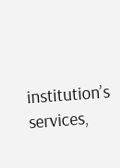institution’s services,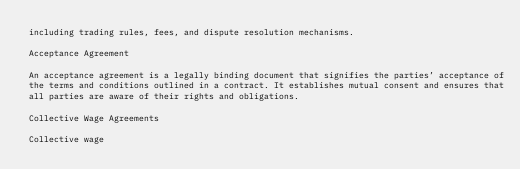including trading rules, fees, and dispute resolution mechanisms.

Acceptance Agreement

An acceptance agreement is a legally binding document that signifies the parties’ acceptance of the terms and conditions outlined in a contract. It establishes mutual consent and ensures that all parties are aware of their rights and obligations.

Collective Wage Agreements

Collective wage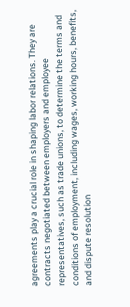agreements play a crucial role in shaping labor relations. They are contracts negotiated between employers and employee representatives, such as trade unions, to determine the terms and conditions of employment, including wages, working hours, benefits, and dispute resolution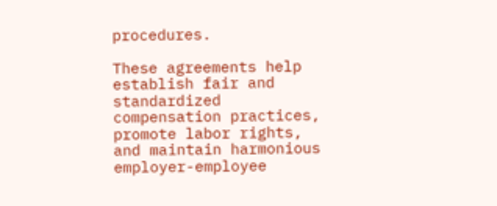procedures.

These agreements help establish fair and standardized compensation practices, promote labor rights, and maintain harmonious employer-employee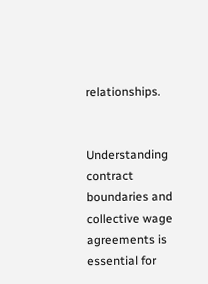relationships.


Understanding contract boundaries and collective wage agreements is essential for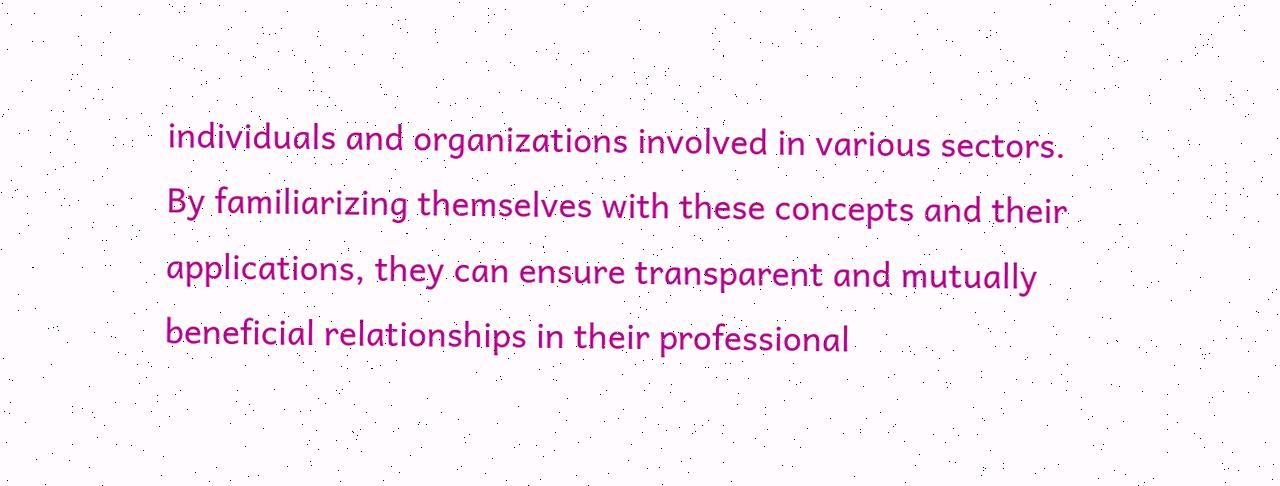individuals and organizations involved in various sectors. By familiarizing themselves with these concepts and their applications, they can ensure transparent and mutually beneficial relationships in their professional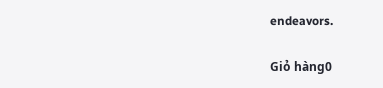endeavors.

Giỏ hàng0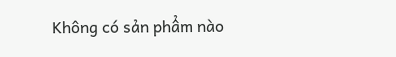Không có sản phẩm nào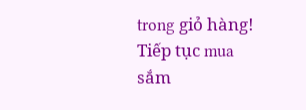trong giỏ hàng!
Tiếp tục mua sắm